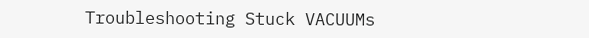Troubleshooting Stuck VACUUMs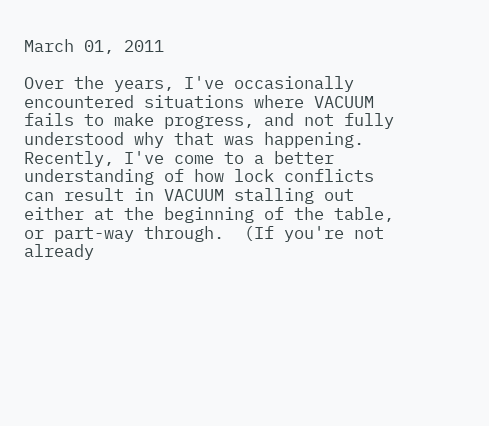March 01, 2011

Over the years, I've occasionally encountered situations where VACUUM fails to make progress, and not fully understood why that was happening.  Recently, I've come to a better understanding of how lock conflicts can result in VACUUM stalling out either at the beginning of the table, or part-way through.  (If you're not already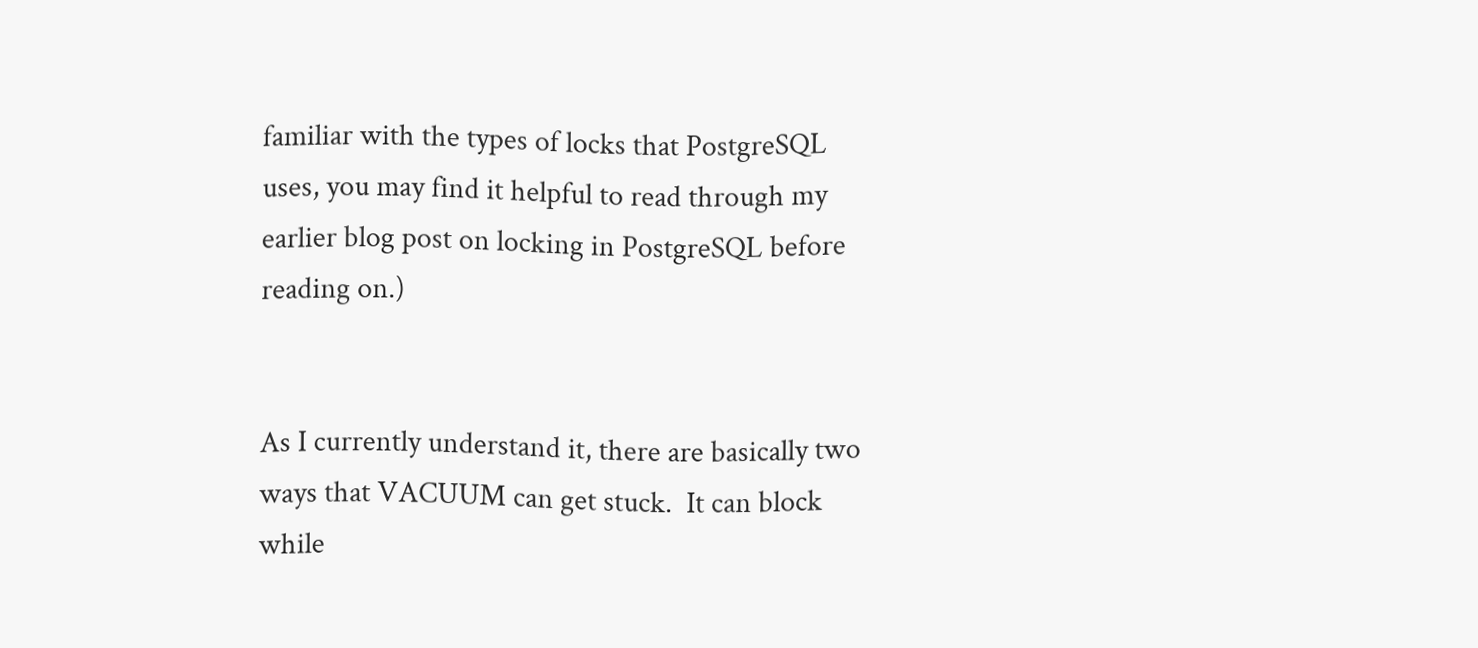familiar with the types of locks that PostgreSQL uses, you may find it helpful to read through my earlier blog post on locking in PostgreSQL before reading on.)


As I currently understand it, there are basically two ways that VACUUM can get stuck.  It can block while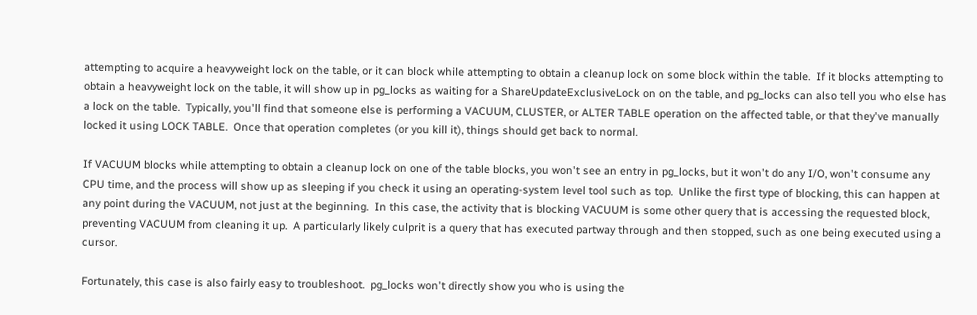attempting to acquire a heavyweight lock on the table, or it can block while attempting to obtain a cleanup lock on some block within the table.  If it blocks attempting to obtain a heavyweight lock on the table, it will show up in pg_locks as waiting for a ShareUpdateExclusiveLock on on the table, and pg_locks can also tell you who else has a lock on the table.  Typically, you'll find that someone else is performing a VACUUM, CLUSTER, or ALTER TABLE operation on the affected table, or that they've manually locked it using LOCK TABLE.  Once that operation completes (or you kill it), things should get back to normal.

If VACUUM blocks while attempting to obtain a cleanup lock on one of the table blocks, you won't see an entry in pg_locks, but it won't do any I/O, won't consume any CPU time, and the process will show up as sleeping if you check it using an operating-system level tool such as top.  Unlike the first type of blocking, this can happen at any point during the VACUUM, not just at the beginning.  In this case, the activity that is blocking VACUUM is some other query that is accessing the requested block, preventing VACUUM from cleaning it up.  A particularly likely culprit is a query that has executed partway through and then stopped, such as one being executed using a cursor.

Fortunately, this case is also fairly easy to troubleshoot.  pg_locks won't directly show you who is using the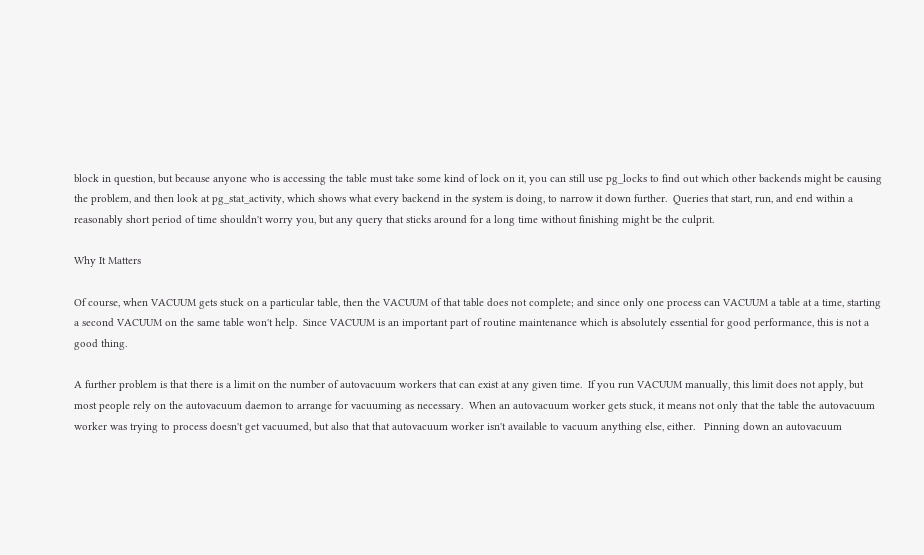block in question, but because anyone who is accessing the table must take some kind of lock on it, you can still use pg_locks to find out which other backends might be causing the problem, and then look at pg_stat_activity, which shows what every backend in the system is doing, to narrow it down further.  Queries that start, run, and end within a reasonably short period of time shouldn't worry you, but any query that sticks around for a long time without finishing might be the culprit.

Why It Matters

Of course, when VACUUM gets stuck on a particular table, then the VACUUM of that table does not complete; and since only one process can VACUUM a table at a time, starting a second VACUUM on the same table won't help.  Since VACUUM is an important part of routine maintenance which is absolutely essential for good performance, this is not a good thing.

A further problem is that there is a limit on the number of autovacuum workers that can exist at any given time.  If you run VACUUM manually, this limit does not apply, but most people rely on the autovacuum daemon to arrange for vacuuming as necessary.  When an autovacuum worker gets stuck, it means not only that the table the autovacuum worker was trying to process doesn't get vacuumed, but also that that autovacuum worker isn't available to vacuum anything else, either.   Pinning down an autovacuum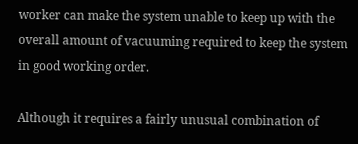worker can make the system unable to keep up with the overall amount of vacuuming required to keep the system in good working order.

Although it requires a fairly unusual combination of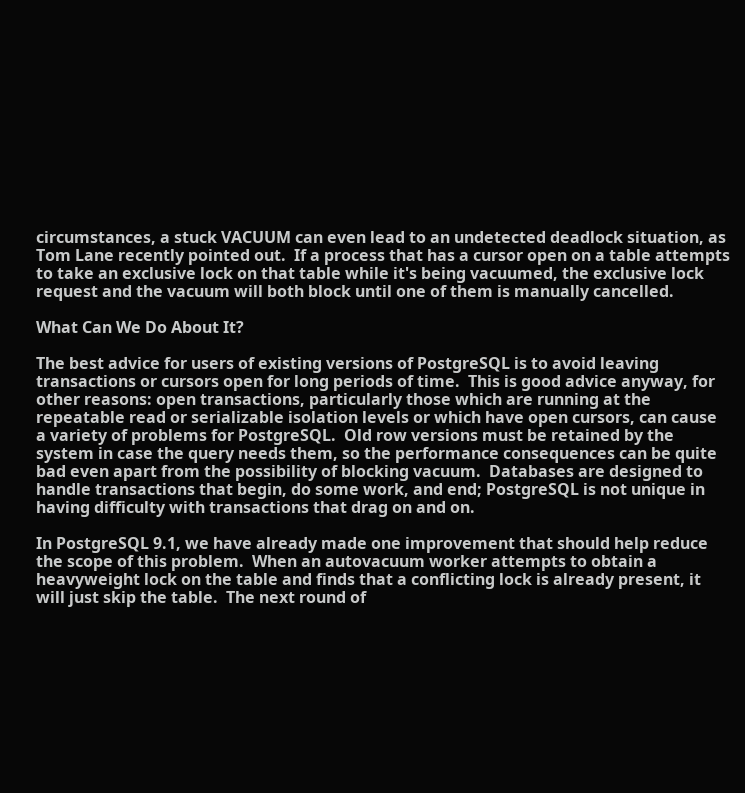circumstances, a stuck VACUUM can even lead to an undetected deadlock situation, as Tom Lane recently pointed out.  If a process that has a cursor open on a table attempts to take an exclusive lock on that table while it's being vacuumed, the exclusive lock request and the vacuum will both block until one of them is manually cancelled.

What Can We Do About It?

The best advice for users of existing versions of PostgreSQL is to avoid leaving transactions or cursors open for long periods of time.  This is good advice anyway, for other reasons: open transactions, particularly those which are running at the repeatable read or serializable isolation levels or which have open cursors, can cause a variety of problems for PostgreSQL.  Old row versions must be retained by the system in case the query needs them, so the performance consequences can be quite bad even apart from the possibility of blocking vacuum.  Databases are designed to handle transactions that begin, do some work, and end; PostgreSQL is not unique in having difficulty with transactions that drag on and on.

In PostgreSQL 9.1, we have already made one improvement that should help reduce the scope of this problem.  When an autovacuum worker attempts to obtain a heavyweight lock on the table and finds that a conflicting lock is already present, it will just skip the table.  The next round of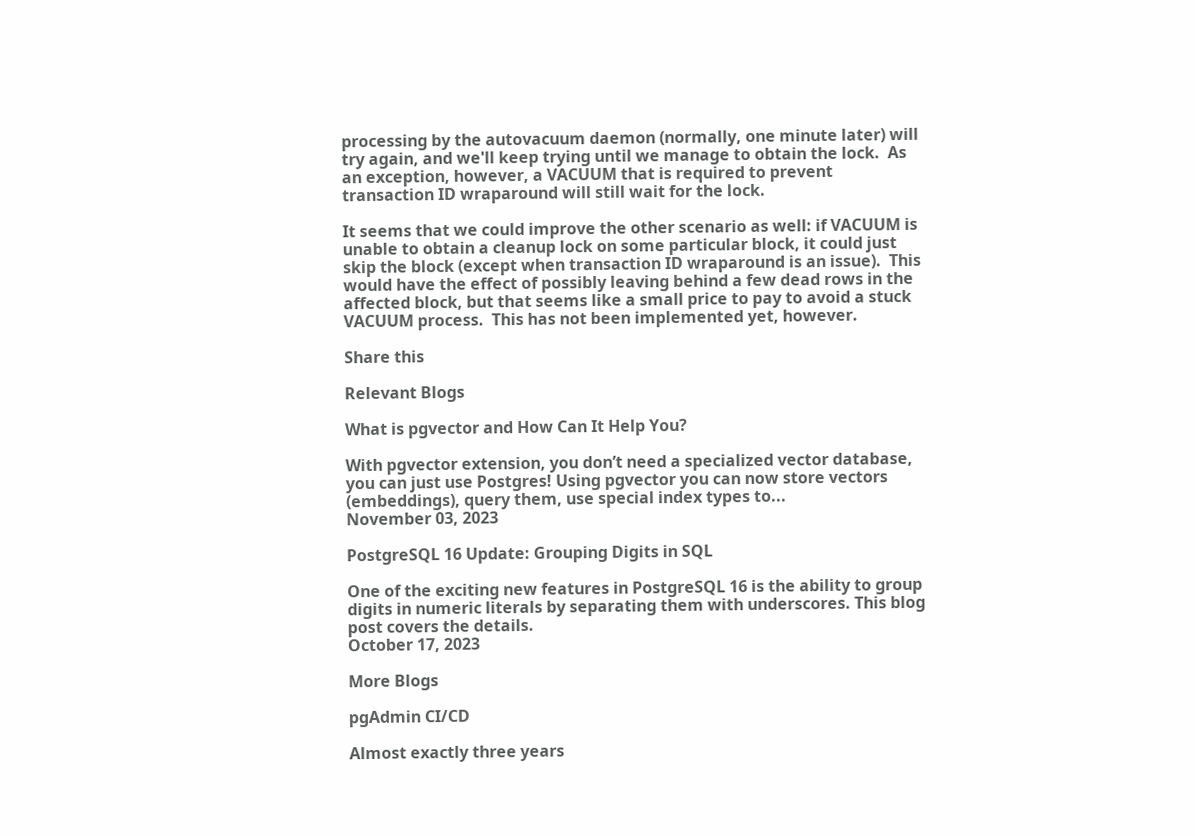processing by the autovacuum daemon (normally, one minute later) will try again, and we'll keep trying until we manage to obtain the lock.  As an exception, however, a VACUUM that is required to prevent transaction ID wraparound will still wait for the lock.

It seems that we could improve the other scenario as well: if VACUUM is unable to obtain a cleanup lock on some particular block, it could just skip the block (except when transaction ID wraparound is an issue).  This would have the effect of possibly leaving behind a few dead rows in the affected block, but that seems like a small price to pay to avoid a stuck VACUUM process.  This has not been implemented yet, however.

Share this

Relevant Blogs

What is pgvector and How Can It Help You?

With pgvector extension, you don’t need a specialized vector database, you can just use Postgres! Using pgvector you can now store vectors (embeddings), query them, use special index types to...
November 03, 2023

PostgreSQL 16 Update: Grouping Digits in SQL

One of the exciting new features in PostgreSQL 16 is the ability to group digits in numeric literals by separating them with underscores. This blog post covers the details.
October 17, 2023

More Blogs

pgAdmin CI/CD

Almost exactly three years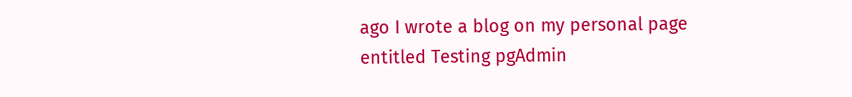ago I wrote a blog on my personal page entitled Testing pgAdmin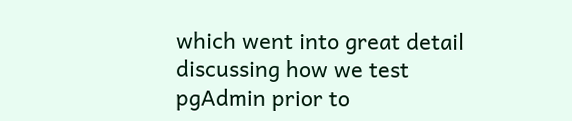which went into great detail discussing how we test pgAdmin prior to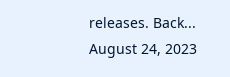releases. Back...
August 24, 2023